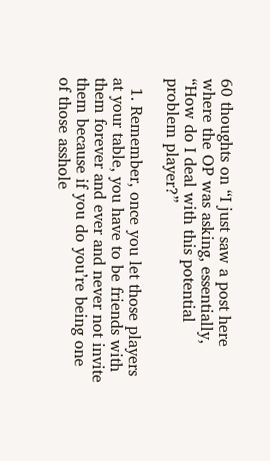60 thoughts on “I just saw a post here where the OP was asking, essentially, “How do I deal with this potential problem player?”

  1. Remember, once you let those players at your table, you have to be friends with them forever and ever and never not invite them because if you do you’re being one of those asshole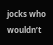jocks who wouldn’t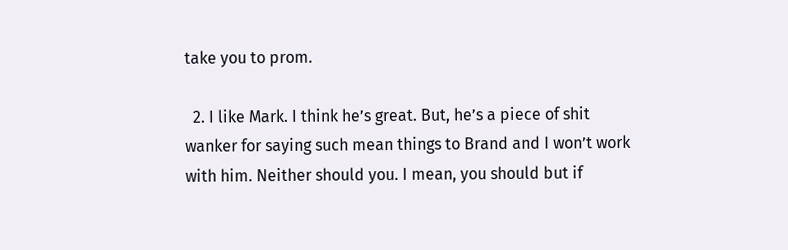take you to prom.

  2. I like Mark. I think he’s great. But, he’s a piece of shit wanker for saying such mean things to Brand and I won’t work with him. Neither should you. I mean, you should but if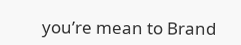you’re mean to Brand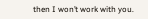then I won’t work with you.